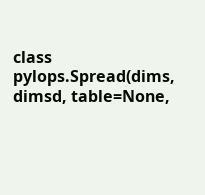class pylops.Spread(dims, dimsd, table=None,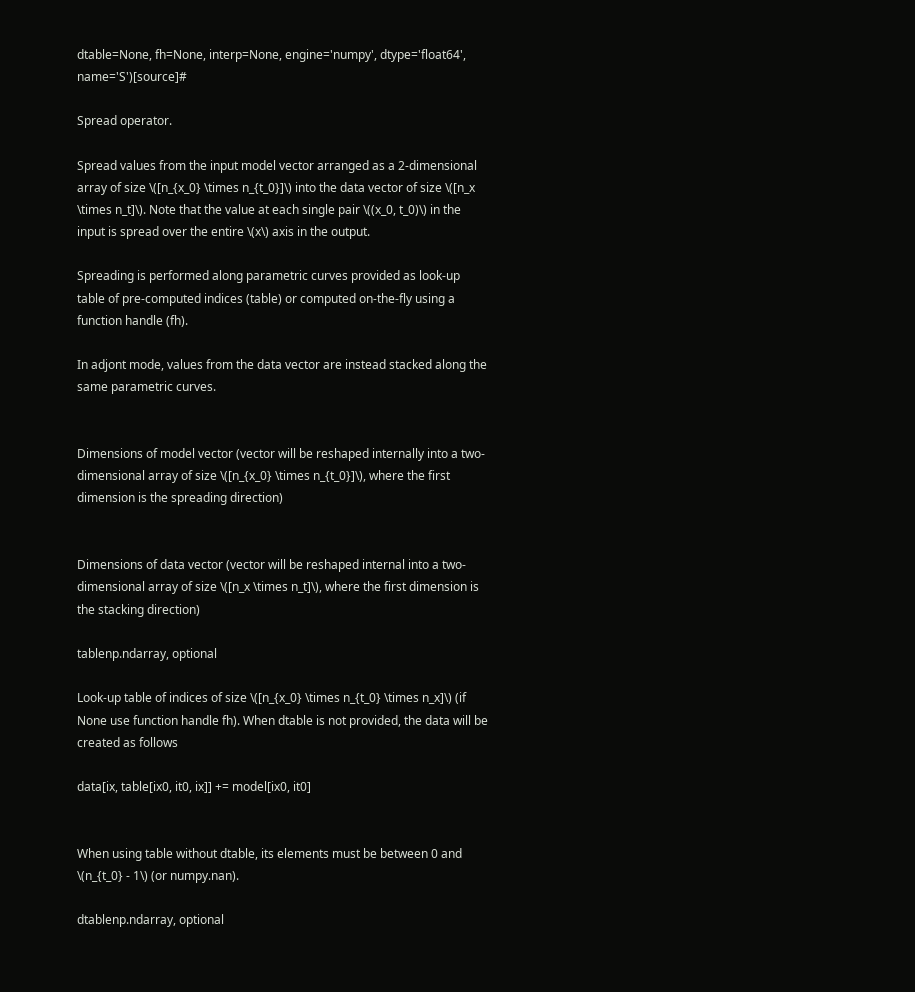dtable=None, fh=None, interp=None, engine='numpy', dtype='float64', name='S')[source]#

Spread operator.

Spread values from the input model vector arranged as a 2-dimensional array of size \([n_{x_0} \times n_{t_0}]\) into the data vector of size \([n_x \times n_t]\). Note that the value at each single pair \((x_0, t_0)\) in the input is spread over the entire \(x\) axis in the output.

Spreading is performed along parametric curves provided as look-up table of pre-computed indices (table) or computed on-the-fly using a function handle (fh).

In adjont mode, values from the data vector are instead stacked along the same parametric curves.


Dimensions of model vector (vector will be reshaped internally into a two-dimensional array of size \([n_{x_0} \times n_{t_0}]\), where the first dimension is the spreading direction)


Dimensions of data vector (vector will be reshaped internal into a two-dimensional array of size \([n_x \times n_t]\), where the first dimension is the stacking direction)

tablenp.ndarray, optional

Look-up table of indices of size \([n_{x_0} \times n_{t_0} \times n_x]\) (if None use function handle fh). When dtable is not provided, the data will be created as follows

data[ix, table[ix0, it0, ix]] += model[ix0, it0]


When using table without dtable, its elements must be between 0 and \(n_{t_0} - 1\) (or numpy.nan).

dtablenp.ndarray, optional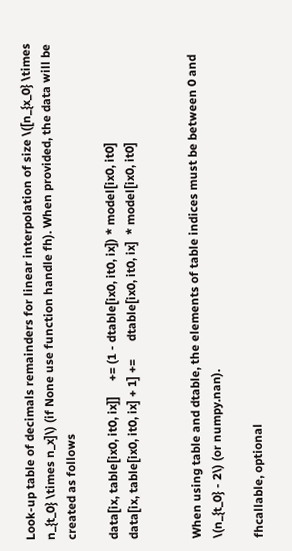Look-up table of decimals remainders for linear interpolation of size \([n_{x_0} \times n_{t_0} \times n_x]\) (if None use function handle fh). When provided, the data will be created as follows

data[ix, table[ix0, it0, ix]]     += (1 - dtable[ix0, it0, ix]) * model[ix0, it0]
data[ix, table[ix0, it0, ix] + 1] +=      dtable[ix0, it0, ix]  * model[ix0, it0]


When using table and dtable, the elements of table indices must be between 0 and \(n_{t_0} - 2\) (or numpy.nan).

fhcallable, optional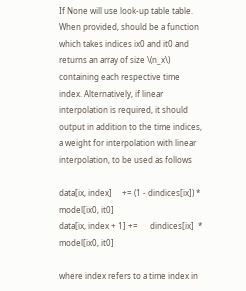If None will use look-up table table. When provided, should be a function which takes indices ix0 and it0 and returns an array of size \(n_x\) containing each respective time index. Alternatively, if linear interpolation is required, it should output in addition to the time indices, a weight for interpolation with linear interpolation, to be used as follows

data[ix, index]     += (1 - dindices[ix]) * model[ix0, it0]
data[ix, index + 1] +=      dindices[ix]  * model[ix0, it0]

where index refers to a time index in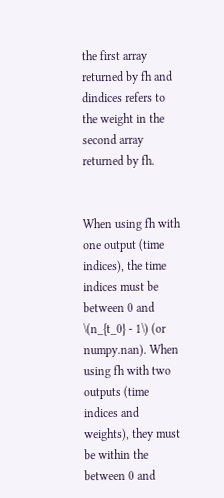the first array returned by fh and dindices refers to the weight in the second array returned by fh.


When using fh with one output (time indices), the time indices must be between 0 and \(n_{t_0} - 1\) (or numpy.nan). When using fh with two outputs (time indices and weights), they must be within the between 0 and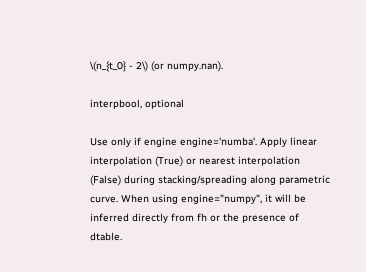\(n_{t_0} - 2\) (or numpy.nan).

interpbool, optional

Use only if engine engine='numba'. Apply linear interpolation (True) or nearest interpolation (False) during stacking/spreading along parametric curve. When using engine="numpy", it will be inferred directly from fh or the presence of dtable.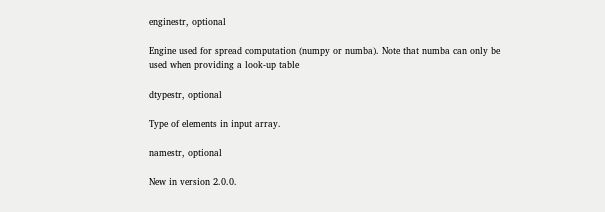enginestr, optional

Engine used for spread computation (numpy or numba). Note that numba can only be used when providing a look-up table

dtypestr, optional

Type of elements in input array.

namestr, optional

New in version 2.0.0.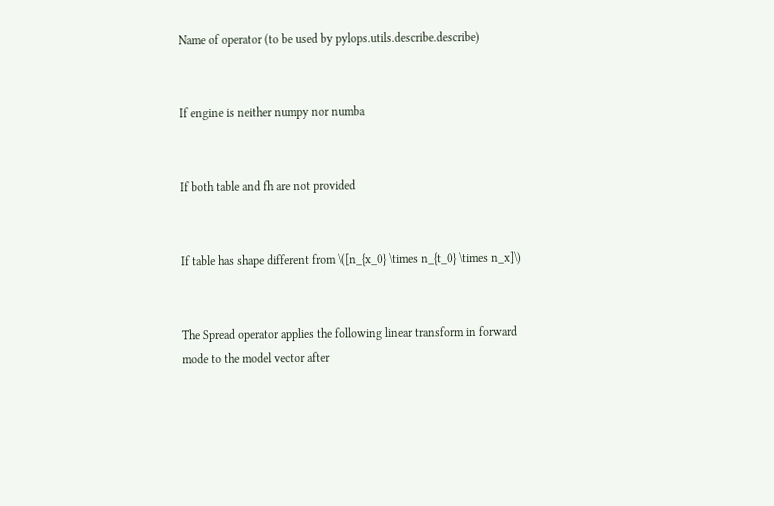Name of operator (to be used by pylops.utils.describe.describe)


If engine is neither numpy nor numba


If both table and fh are not provided


If table has shape different from \([n_{x_0} \times n_{t_0} \times n_x]\)


The Spread operator applies the following linear transform in forward mode to the model vector after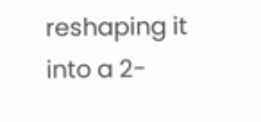reshaping it into a 2-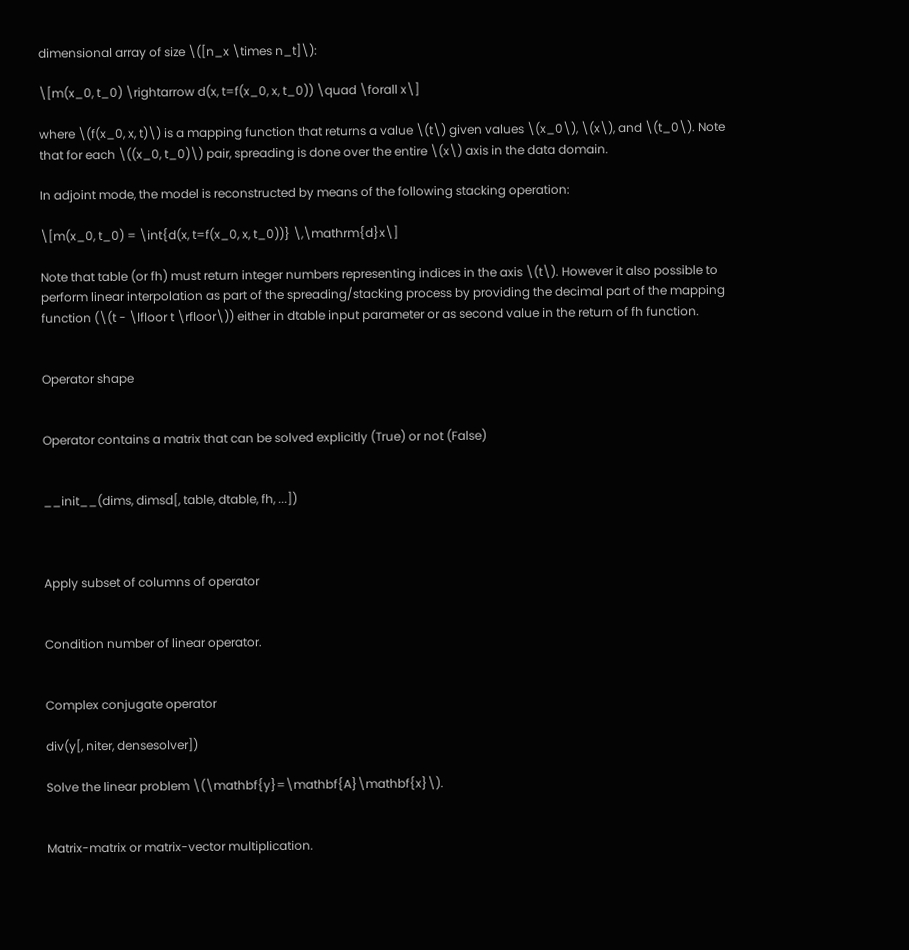dimensional array of size \([n_x \times n_t]\):

\[m(x_0, t_0) \rightarrow d(x, t=f(x_0, x, t_0)) \quad \forall x\]

where \(f(x_0, x, t)\) is a mapping function that returns a value \(t\) given values \(x_0\), \(x\), and \(t_0\). Note that for each \((x_0, t_0)\) pair, spreading is done over the entire \(x\) axis in the data domain.

In adjoint mode, the model is reconstructed by means of the following stacking operation:

\[m(x_0, t_0) = \int{d(x, t=f(x_0, x, t_0))} \,\mathrm{d}x\]

Note that table (or fh) must return integer numbers representing indices in the axis \(t\). However it also possible to perform linear interpolation as part of the spreading/stacking process by providing the decimal part of the mapping function (\(t - \lfloor t \rfloor\)) either in dtable input parameter or as second value in the return of fh function.


Operator shape


Operator contains a matrix that can be solved explicitly (True) or not (False)


__init__(dims, dimsd[, table, dtable, fh, ...])



Apply subset of columns of operator


Condition number of linear operator.


Complex conjugate operator

div(y[, niter, densesolver])

Solve the linear problem \(\mathbf{y}=\mathbf{A}\mathbf{x}\).


Matrix-matrix or matrix-vector multiplication.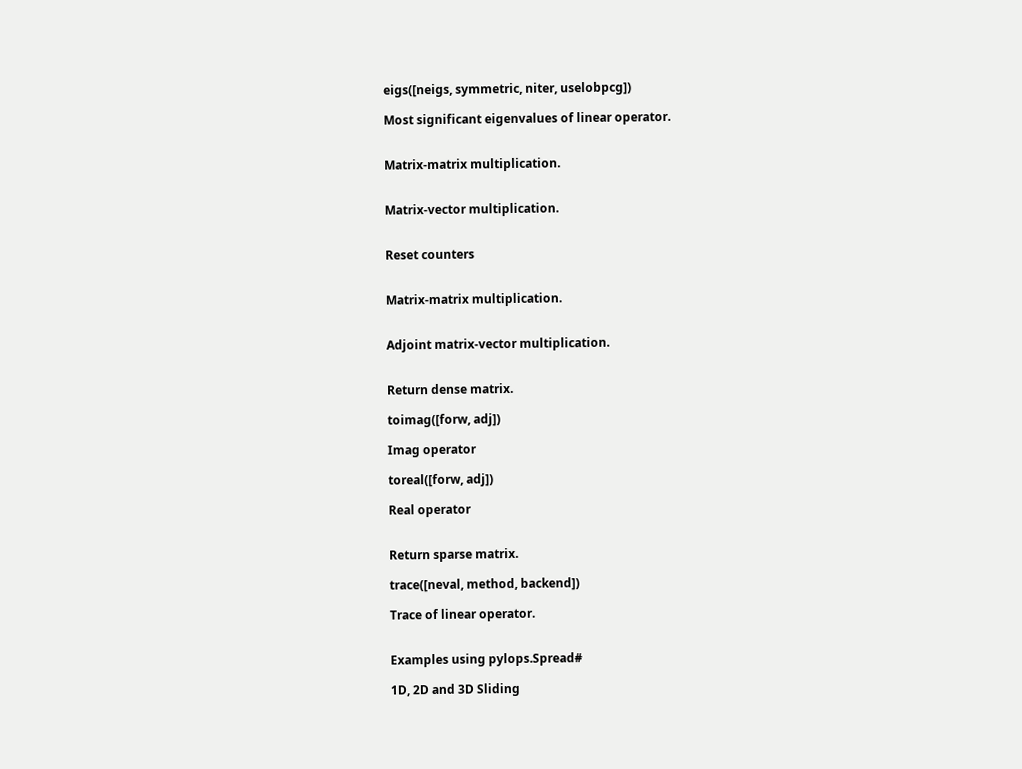eigs([neigs, symmetric, niter, uselobpcg])

Most significant eigenvalues of linear operator.


Matrix-matrix multiplication.


Matrix-vector multiplication.


Reset counters


Matrix-matrix multiplication.


Adjoint matrix-vector multiplication.


Return dense matrix.

toimag([forw, adj])

Imag operator

toreal([forw, adj])

Real operator


Return sparse matrix.

trace([neval, method, backend])

Trace of linear operator.


Examples using pylops.Spread#

1D, 2D and 3D Sliding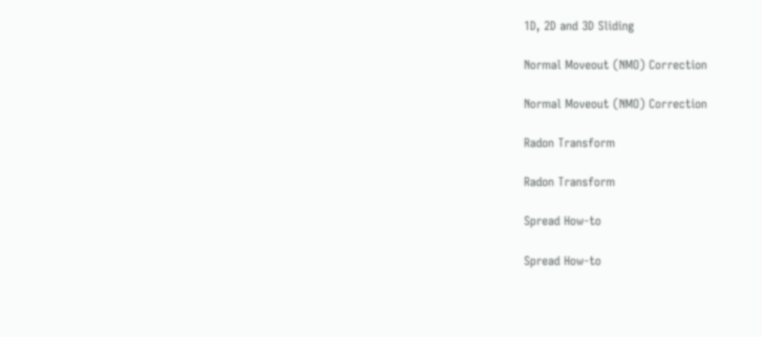1D, 2D and 3D Sliding

Normal Moveout (NMO) Correction

Normal Moveout (NMO) Correction

Radon Transform

Radon Transform

Spread How-to

Spread How-to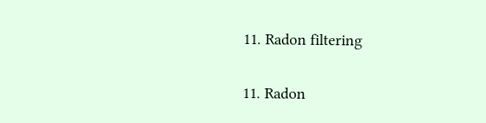11. Radon filtering

11. Radon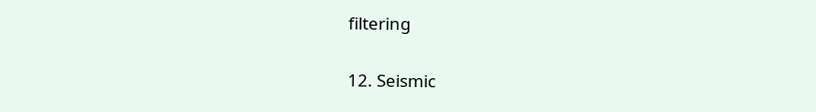filtering

12. Seismic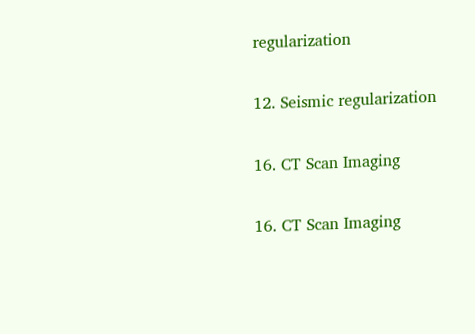regularization

12. Seismic regularization

16. CT Scan Imaging

16. CT Scan Imaging